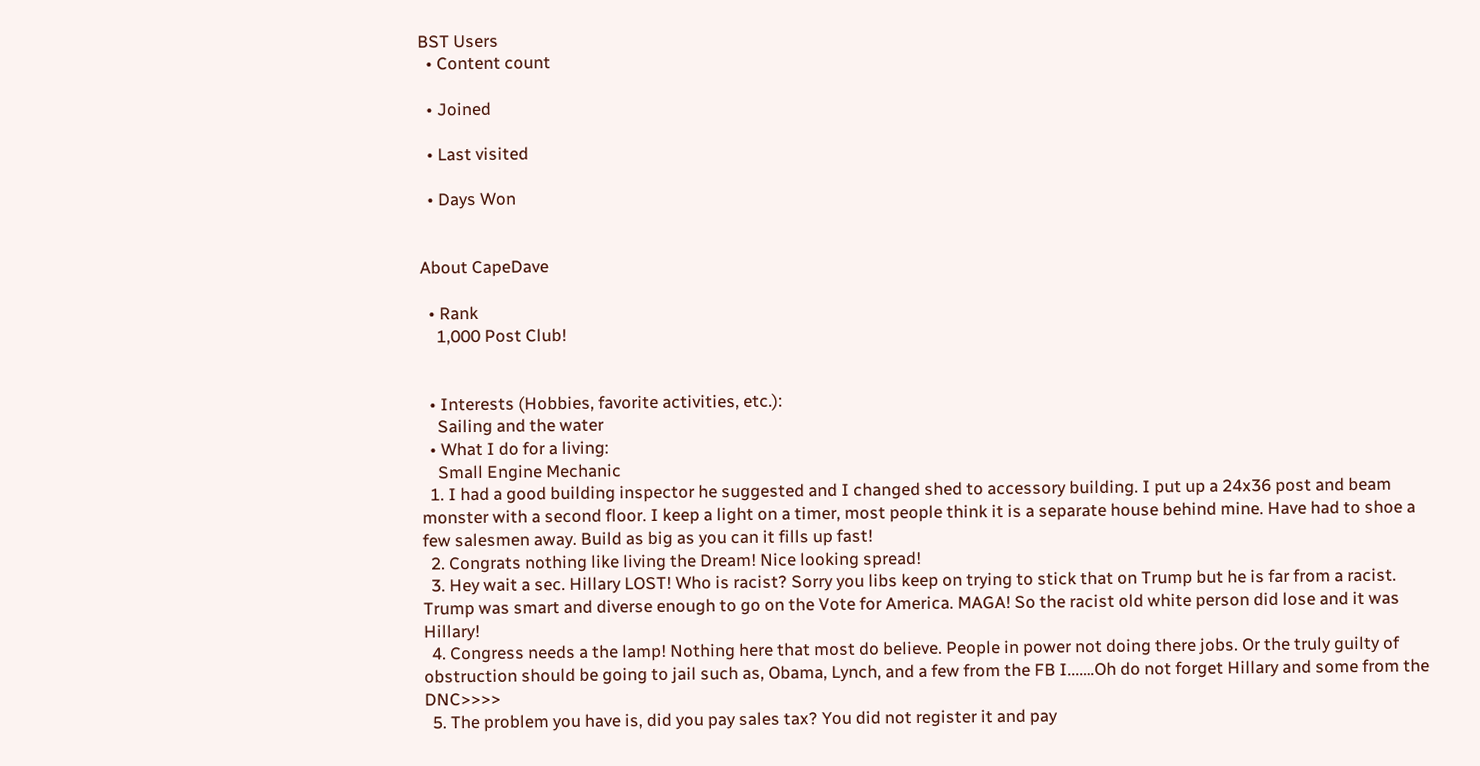BST Users
  • Content count

  • Joined

  • Last visited

  • Days Won


About CapeDave

  • Rank
    1,000 Post Club!


  • Interests (Hobbies, favorite activities, etc.):
    Sailing and the water
  • What I do for a living:
    Small Engine Mechanic
  1. I had a good building inspector he suggested and I changed shed to accessory building. I put up a 24x36 post and beam monster with a second floor. I keep a light on a timer, most people think it is a separate house behind mine. Have had to shoe a few salesmen away. Build as big as you can it fills up fast!
  2. Congrats nothing like living the Dream! Nice looking spread!
  3. Hey wait a sec. Hillary LOST! Who is racist? Sorry you libs keep on trying to stick that on Trump but he is far from a racist. Trump was smart and diverse enough to go on the Vote for America. MAGA! So the racist old white person did lose and it was Hillary!
  4. Congress needs a the lamp! Nothing here that most do believe. People in power not doing there jobs. Or the truly guilty of obstruction should be going to jail such as, Obama, Lynch, and a few from the FB I...….Oh do not forget Hillary and some from the DNC>>>>
  5. The problem you have is, did you pay sales tax? You did not register it and pay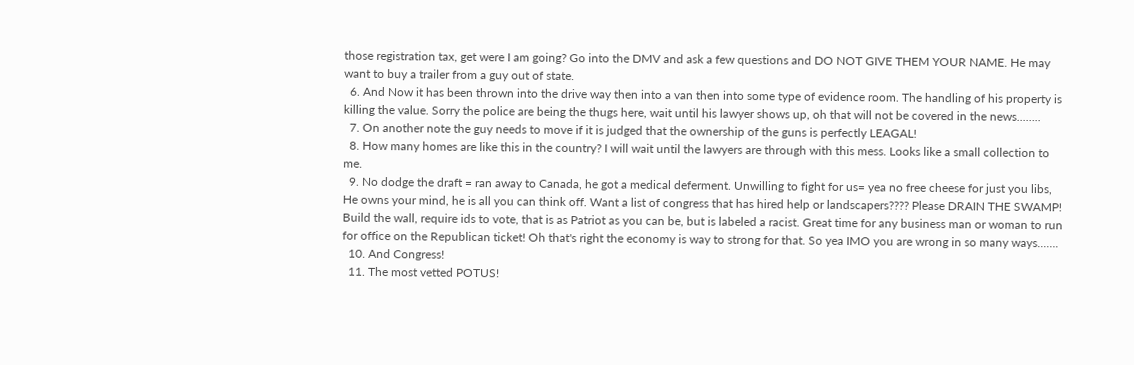those registration tax, get were I am going? Go into the DMV and ask a few questions and DO NOT GIVE THEM YOUR NAME. He may want to buy a trailer from a guy out of state.
  6. And Now it has been thrown into the drive way then into a van then into some type of evidence room. The handling of his property is killing the value. Sorry the police are being the thugs here, wait until his lawyer shows up, oh that will not be covered in the news...…..
  7. On another note the guy needs to move if it is judged that the ownership of the guns is perfectly LEAGAL!
  8. How many homes are like this in the country? I will wait until the lawyers are through with this mess. Looks like a small collection to me.
  9. No dodge the draft = ran away to Canada, he got a medical deferment. Unwilling to fight for us= yea no free cheese for just you libs, He owns your mind, he is all you can think off. Want a list of congress that has hired help or landscapers???? Please DRAIN THE SWAMP! Build the wall, require ids to vote, that is as Patriot as you can be, but is labeled a racist. Great time for any business man or woman to run for office on the Republican ticket! Oh that's right the economy is way to strong for that. So yea IMO you are wrong in so many ways...….
  10. And Congress!
  11. The most vetted POTUS!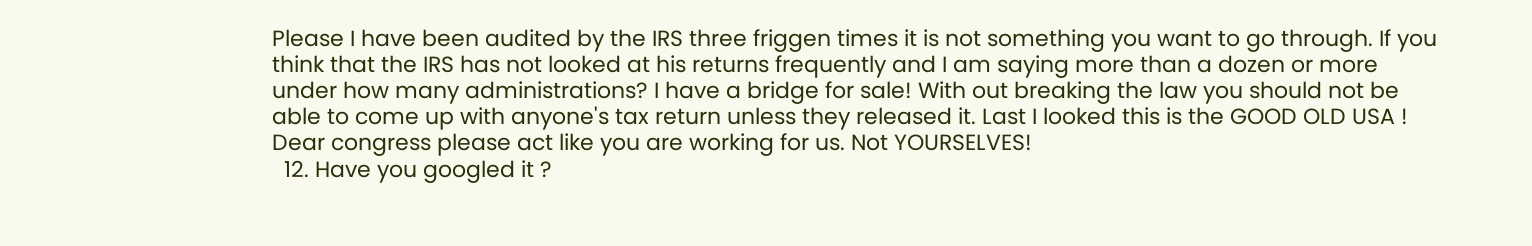Please I have been audited by the IRS three friggen times it is not something you want to go through. If you think that the IRS has not looked at his returns frequently and I am saying more than a dozen or more under how many administrations? I have a bridge for sale! With out breaking the law you should not be able to come up with anyone's tax return unless they released it. Last I looked this is the GOOD OLD USA ! Dear congress please act like you are working for us. Not YOURSELVES!
  12. Have you googled it ?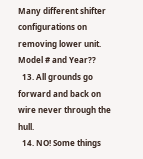Many different shifter configurations on removing lower unit. Model # and Year??
  13. All grounds go forward and back on wire never through the hull.
  14. NO! Some things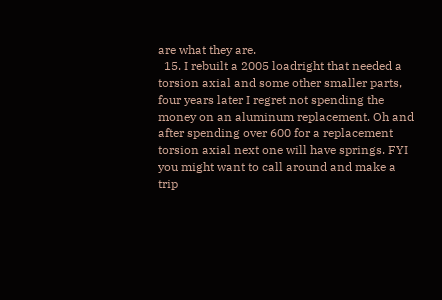are what they are.
  15. I rebuilt a 2005 loadright that needed a torsion axial and some other smaller parts, four years later I regret not spending the money on an aluminum replacement. Oh and after spending over 600 for a replacement torsion axial next one will have springs. FYI you might want to call around and make a trip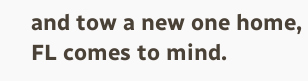and tow a new one home, FL comes to mind.